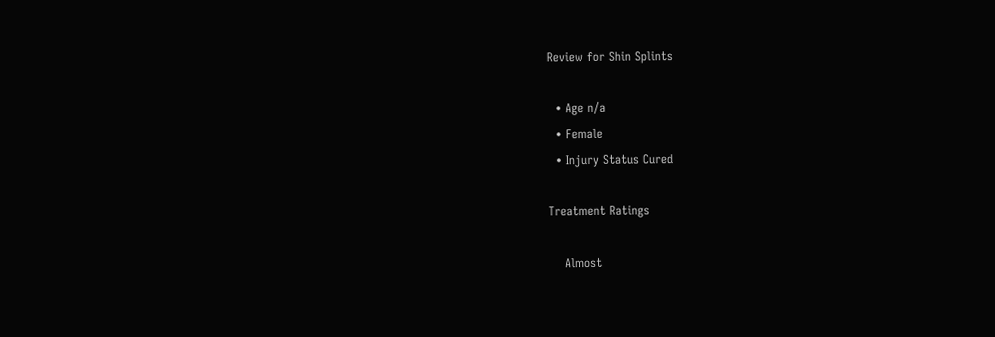Review for Shin Splints

  • Age n/a
  • Female
  • Injury Status Cured

Treatment Ratings

    Almost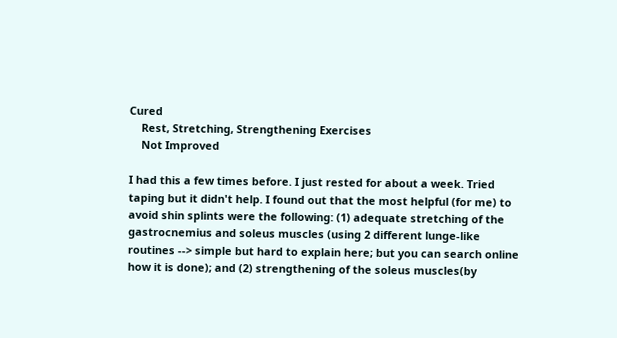Cured
    Rest, Stretching, Strengthening Exercises
    Not Improved

I had this a few times before. I just rested for about a week. Tried taping but it didn't help. I found out that the most helpful (for me) to avoid shin splints were the following: (1) adequate stretching of the gastrocnemius and soleus muscles (using 2 different lunge-like routines --> simple but hard to explain here; but you can search online how it is done); and (2) strengthening of the soleus muscles(by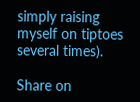simply raising myself on tiptoes several times).

Share on